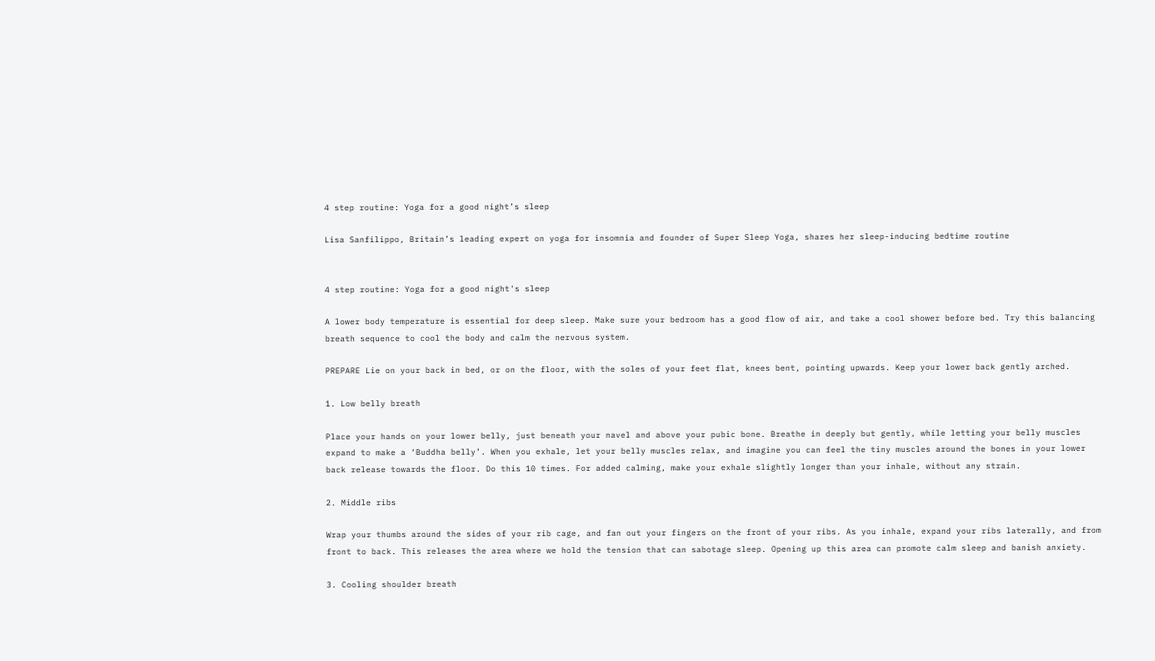4 step routine: Yoga for a good night’s sleep

Lisa Sanfilippo, Britain’s leading expert on yoga for insomnia and founder of Super Sleep Yoga, shares her sleep-inducing bedtime routine


4 step routine: Yoga for a good night's sleep

A lower body temperature is essential for deep sleep. Make sure your bedroom has a good flow of air, and take a cool shower before bed. Try this balancing breath sequence to cool the body and calm the nervous system.

PREPARE Lie on your back in bed, or on the floor, with the soles of your feet flat, knees bent, pointing upwards. Keep your lower back gently arched.

1. Low belly breath

Place your hands on your lower belly, just beneath your navel and above your pubic bone. Breathe in deeply but gently, while letting your belly muscles expand to make a ‘Buddha belly’. When you exhale, let your belly muscles relax, and imagine you can feel the tiny muscles around the bones in your lower back release towards the floor. Do this 10 times. For added calming, make your exhale slightly longer than your inhale, without any strain.

2. Middle ribs

Wrap your thumbs around the sides of your rib cage, and fan out your fingers on the front of your ribs. As you inhale, expand your ribs laterally, and from front to back. This releases the area where we hold the tension that can sabotage sleep. Opening up this area can promote calm sleep and banish anxiety.

3. Cooling shoulder breath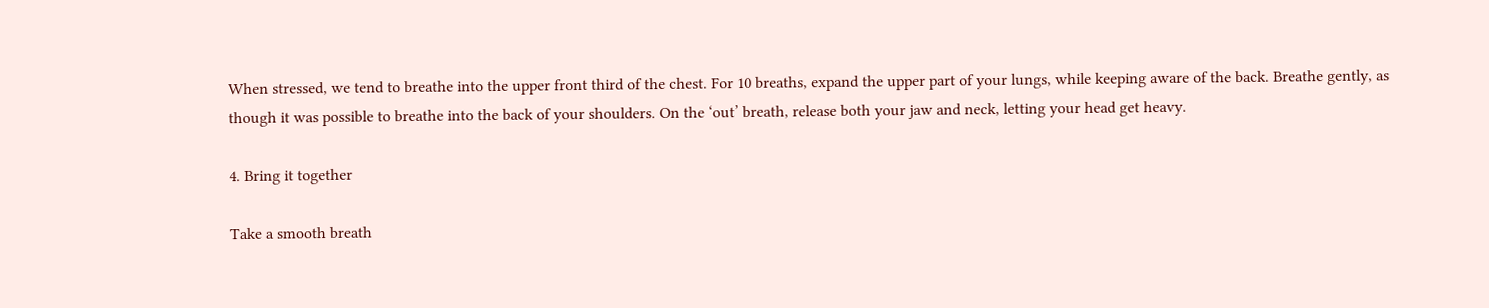When stressed, we tend to breathe into the upper front third of the chest. For 10 breaths, expand the upper part of your lungs, while keeping aware of the back. Breathe gently, as though it was possible to breathe into the back of your shoulders. On the ‘out’ breath, release both your jaw and neck, letting your head get heavy.

4. Bring it together

Take a smooth breath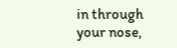in through your nose,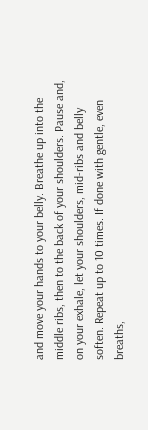and move your hands to your belly. Breathe up into the middle ribs, then to the back of your shoulders. Pause and, on your exhale, let your shoulders, mid-ribs and belly soften. Repeat up to 10 times. If done with gentle, even breaths,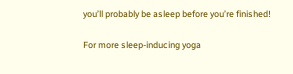you’ll probably be asleep before you’re finished!

For more sleep-inducing yoga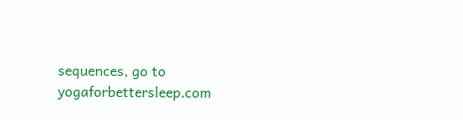sequences, go to yogaforbettersleep.com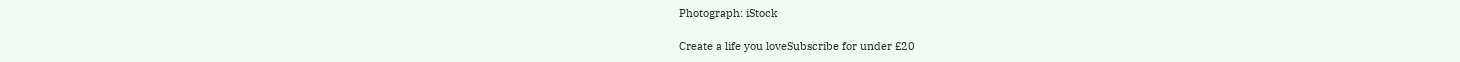Photograph: iStock

Create a life you loveSubscribe for under £20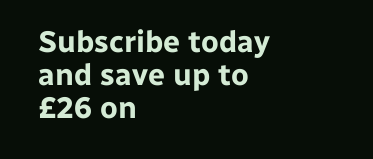Subscribe today and save up to £26 on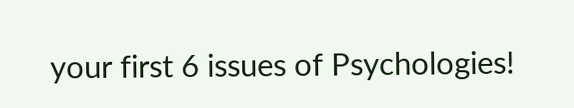your first 6 issues of Psychologies!